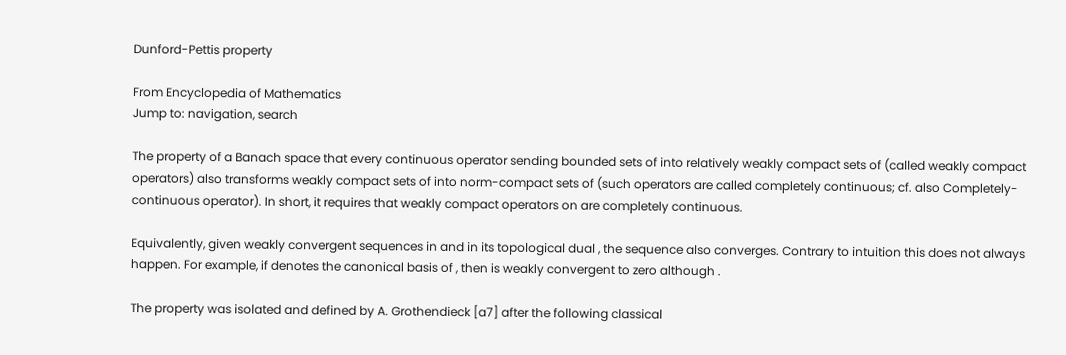Dunford-Pettis property

From Encyclopedia of Mathematics
Jump to: navigation, search

The property of a Banach space that every continuous operator sending bounded sets of into relatively weakly compact sets of (called weakly compact operators) also transforms weakly compact sets of into norm-compact sets of (such operators are called completely continuous; cf. also Completely-continuous operator). In short, it requires that weakly compact operators on are completely continuous.

Equivalently, given weakly convergent sequences in and in its topological dual , the sequence also converges. Contrary to intuition this does not always happen. For example, if denotes the canonical basis of , then is weakly convergent to zero although .

The property was isolated and defined by A. Grothendieck [a7] after the following classical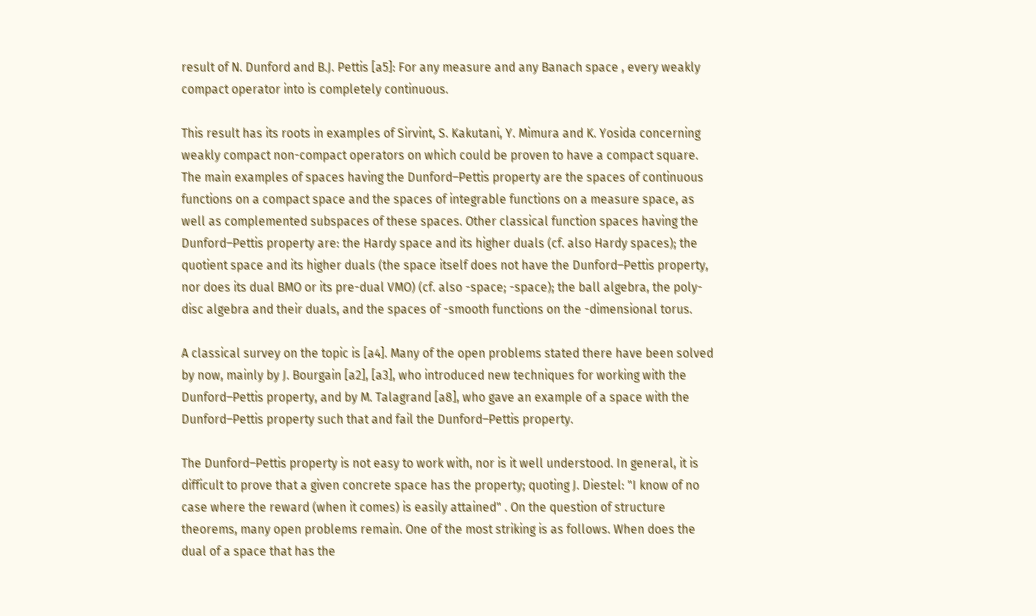result of N. Dunford and B.J. Pettis [a5]: For any measure and any Banach space , every weakly compact operator into is completely continuous.

This result has its roots in examples of Sirvint, S. Kakutani, Y. Mimura and K. Yosida concerning weakly compact non-compact operators on which could be proven to have a compact square. The main examples of spaces having the Dunford–Pettis property are the spaces of continuous functions on a compact space and the spaces of integrable functions on a measure space, as well as complemented subspaces of these spaces. Other classical function spaces having the Dunford–Pettis property are: the Hardy space and its higher duals (cf. also Hardy spaces); the quotient space and its higher duals (the space itself does not have the Dunford–Pettis property, nor does its dual BMO or its pre-dual VMO) (cf. also -space; -space); the ball algebra, the poly-disc algebra and their duals, and the spaces of -smooth functions on the -dimensional torus.

A classical survey on the topic is [a4]. Many of the open problems stated there have been solved by now, mainly by J. Bourgain [a2], [a3], who introduced new techniques for working with the Dunford–Pettis property, and by M. Talagrand [a8], who gave an example of a space with the Dunford–Pettis property such that and fail the Dunford–Pettis property.

The Dunford–Pettis property is not easy to work with, nor is it well understood. In general, it is difficult to prove that a given concrete space has the property; quoting J. Diestel: "I know of no case where the reward (when it comes) is easily attained" . On the question of structure theorems, many open problems remain. One of the most striking is as follows. When does the dual of a space that has the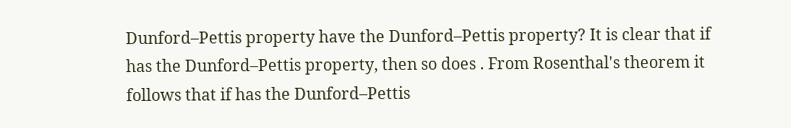Dunford–Pettis property have the Dunford–Pettis property? It is clear that if has the Dunford–Pettis property, then so does . From Rosenthal's theorem it follows that if has the Dunford–Pettis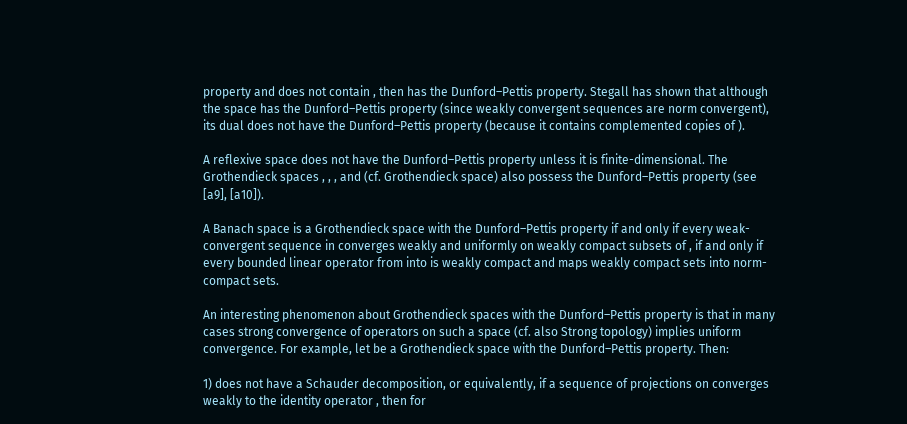property and does not contain , then has the Dunford–Pettis property. Stegall has shown that although the space has the Dunford–Pettis property (since weakly convergent sequences are norm convergent), its dual does not have the Dunford–Pettis property (because it contains complemented copies of ).

A reflexive space does not have the Dunford–Pettis property unless it is finite-dimensional. The Grothendieck spaces , , , and (cf. Grothendieck space) also possess the Dunford–Pettis property (see [a9], [a10]).

A Banach space is a Grothendieck space with the Dunford–Pettis property if and only if every weak- convergent sequence in converges weakly and uniformly on weakly compact subsets of , if and only if every bounded linear operator from into is weakly compact and maps weakly compact sets into norm-compact sets.

An interesting phenomenon about Grothendieck spaces with the Dunford–Pettis property is that in many cases strong convergence of operators on such a space (cf. also Strong topology) implies uniform convergence. For example, let be a Grothendieck space with the Dunford–Pettis property. Then:

1) does not have a Schauder decomposition, or equivalently, if a sequence of projections on converges weakly to the identity operator , then for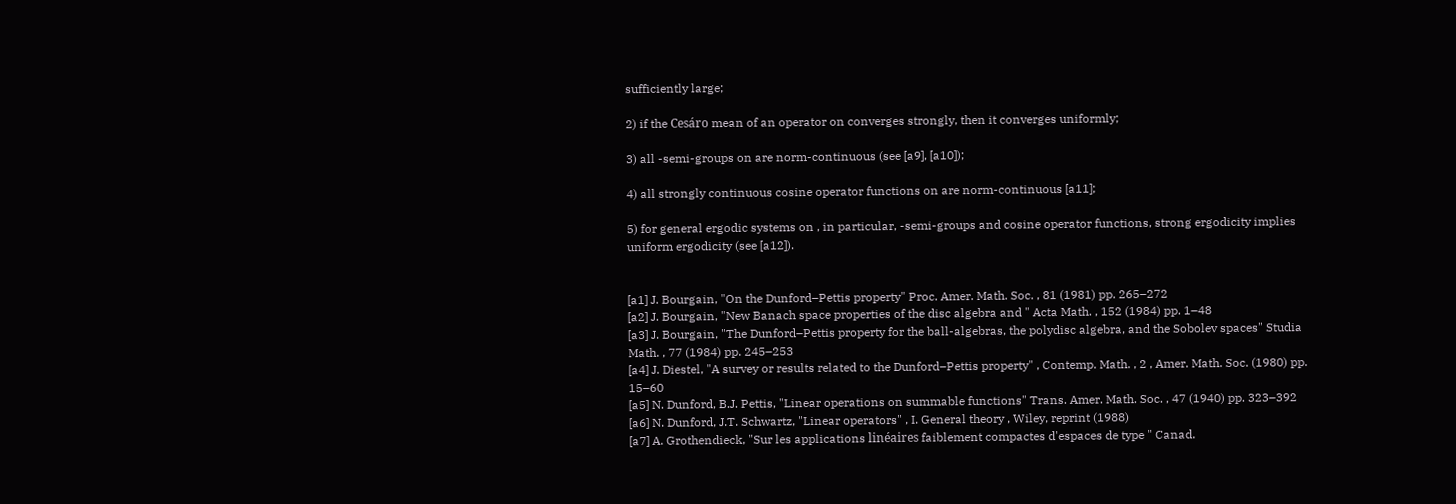sufficiently large;

2) if the Cesáro mean of an operator on converges strongly, then it converges uniformly;

3) all -semi-groups on are norm-continuous (see [a9], [a10]);

4) all strongly continuous cosine operator functions on are norm-continuous [a11];

5) for general ergodic systems on , in particular, -semi-groups and cosine operator functions, strong ergodicity implies uniform ergodicity (see [a12]).


[a1] J. Bourgain, "On the Dunford–Pettis property" Proc. Amer. Math. Soc. , 81 (1981) pp. 265–272
[a2] J. Bourgain, "New Banach space properties of the disc algebra and " Acta Math. , 152 (1984) pp. 1–48
[a3] J. Bourgain, "The Dunford–Pettis property for the ball-algebras, the polydisc algebra, and the Sobolev spaces" Studia Math. , 77 (1984) pp. 245–253
[a4] J. Diestel, "A survey or results related to the Dunford–Pettis property" , Contemp. Math. , 2 , Amer. Math. Soc. (1980) pp. 15–60
[a5] N. Dunford, B.J. Pettis, "Linear operations on summable functions" Trans. Amer. Math. Soc. , 47 (1940) pp. 323–392
[a6] N. Dunford, J.T. Schwartz, "Linear operators" , I. General theory , Wiley, reprint (1988)
[a7] A. Grothendieck, "Sur les applications linéaires faiblement compactes d'espaces de type " Canad.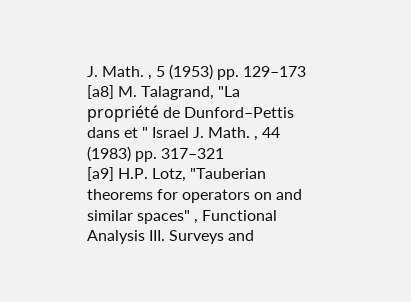J. Math. , 5 (1953) pp. 129–173
[a8] M. Talagrand, "La propriété de Dunford–Pettis dans et " Israel J. Math. , 44 (1983) pp. 317–321
[a9] H.P. Lotz, "Tauberian theorems for operators on and similar spaces" , Functional Analysis III. Surveys and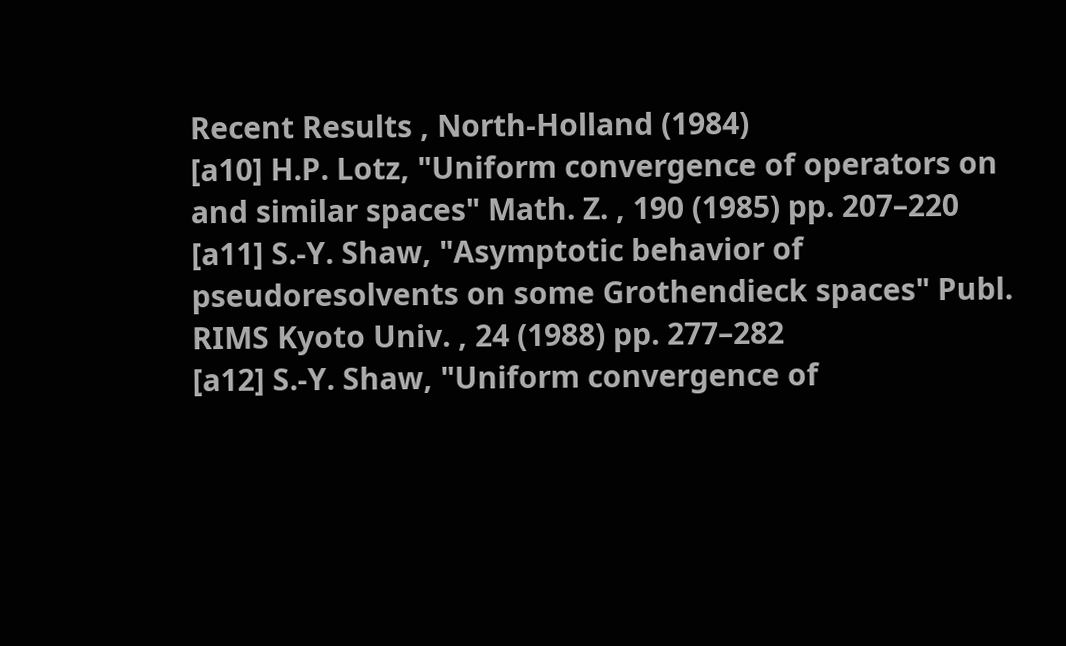Recent Results , North-Holland (1984)
[a10] H.P. Lotz, "Uniform convergence of operators on and similar spaces" Math. Z. , 190 (1985) pp. 207–220
[a11] S.-Y. Shaw, "Asymptotic behavior of pseudoresolvents on some Grothendieck spaces" Publ. RIMS Kyoto Univ. , 24 (1988) pp. 277–282
[a12] S.-Y. Shaw, "Uniform convergence of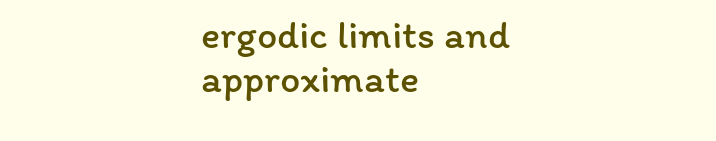ergodic limits and approximate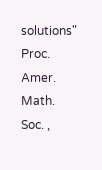solutions" Proc. Amer. Math. Soc. ,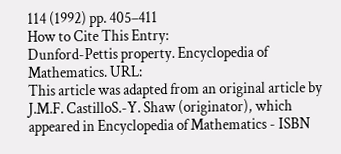114 (1992) pp. 405–411
How to Cite This Entry:
Dunford-Pettis property. Encyclopedia of Mathematics. URL:
This article was adapted from an original article by J.M.F. CastilloS.-Y. Shaw (originator), which appeared in Encyclopedia of Mathematics - ISBN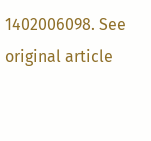1402006098. See original article